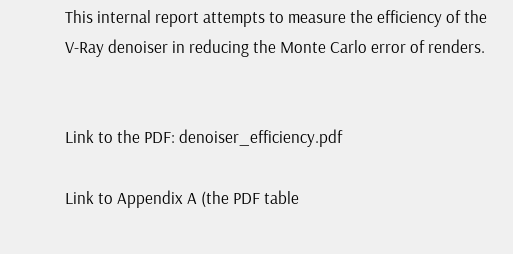This internal report attempts to measure the efficiency of the V-Ray denoiser in reducing the Monte Carlo error of renders.


Link to the PDF: denoiser_efficiency.pdf

Link to Appendix A (the PDF table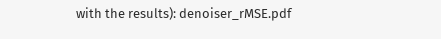with the results): denoiser_rMSE.pdf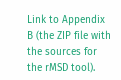Link to Appendix B (the ZIP file with the sources for the rMSD tool).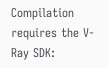Compilation requires the V-Ray SDK: